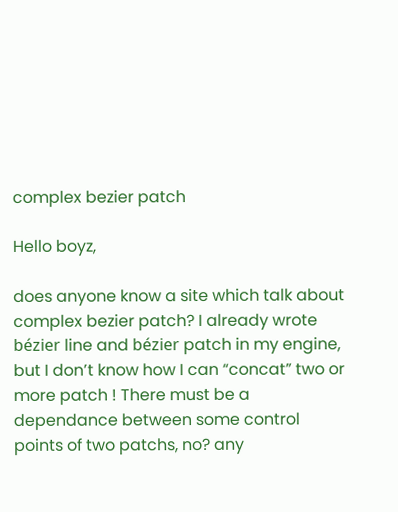complex bezier patch

Hello boyz,

does anyone know a site which talk about complex bezier patch? I already wrote bézier line and bézier patch in my engine, but I don’t know how I can “concat” two or more patch ! There must be a dependance between some control points of two patchs, no? any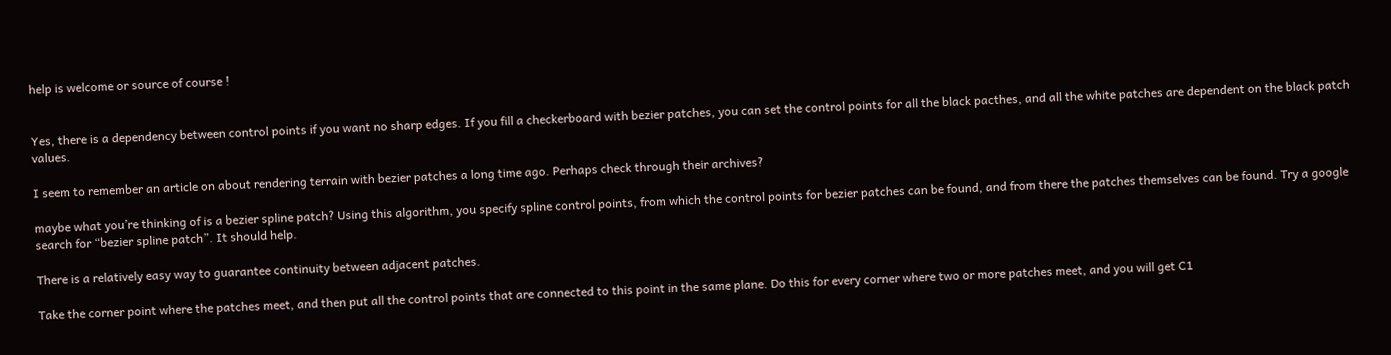help is welcome or source of course !


Yes, there is a dependency between control points if you want no sharp edges. If you fill a checkerboard with bezier patches, you can set the control points for all the black pacthes, and all the white patches are dependent on the black patch values.

I seem to remember an article on about rendering terrain with bezier patches a long time ago. Perhaps check through their archives?

maybe what you’re thinking of is a bezier spline patch? Using this algorithm, you specify spline control points, from which the control points for bezier patches can be found, and from there the patches themselves can be found. Try a google search for “bezier spline patch”. It should help.

There is a relatively easy way to guarantee continuity between adjacent patches.

Take the corner point where the patches meet, and then put all the control points that are connected to this point in the same plane. Do this for every corner where two or more patches meet, and you will get C1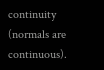continuity (normals are continuous).